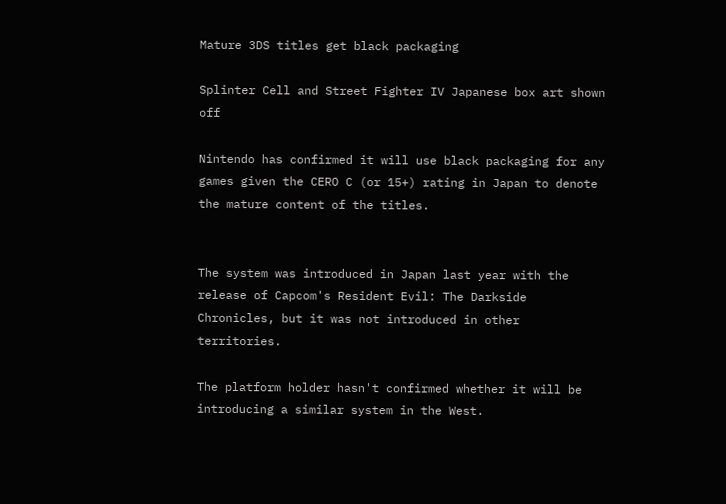Mature 3DS titles get black packaging

Splinter Cell and Street Fighter IV Japanese box art shown off

Nintendo has confirmed it will use black packaging for any games given the CERO C (or 15+) rating in Japan to denote the mature content of the titles.


The system was introduced in Japan last year with the release of Capcom's Resident Evil: The Darkside Chronicles, but it was not introduced in other territories.

The platform holder hasn't confirmed whether it will be introducing a similar system in the West.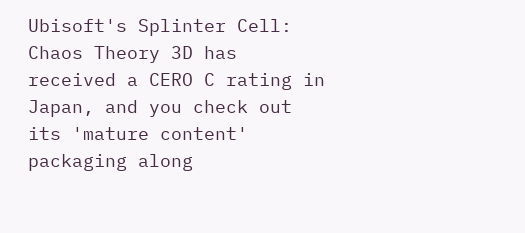Ubisoft's Splinter Cell: Chaos Theory 3D has received a CERO C rating in Japan, and you check out its 'mature content' packaging along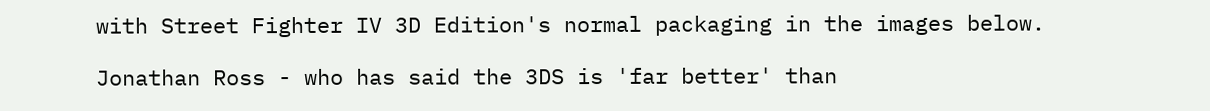with Street Fighter IV 3D Edition's normal packaging in the images below.

Jonathan Ross - who has said the 3DS is 'far better' than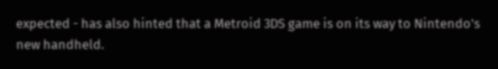expected - has also hinted that a Metroid 3DS game is on its way to Nintendo's new handheld.